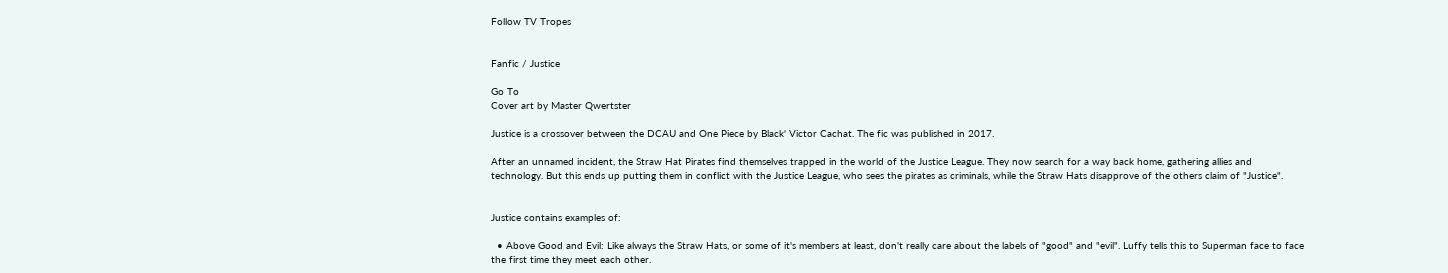Follow TV Tropes


Fanfic / Justice

Go To
Cover art by Master Qwertster

Justice is a crossover between the DCAU and One Piece by Black' Victor Cachat. The fic was published in 2017.

After an unnamed incident, the Straw Hat Pirates find themselves trapped in the world of the Justice League. They now search for a way back home, gathering allies and technology. But this ends up putting them in conflict with the Justice League, who sees the pirates as criminals, while the Straw Hats disapprove of the others claim of "Justice".


Justice contains examples of:

  • Above Good and Evil: Like always the Straw Hats, or some of it's members at least, don't really care about the labels of "good" and "evil". Luffy tells this to Superman face to face the first time they meet each other.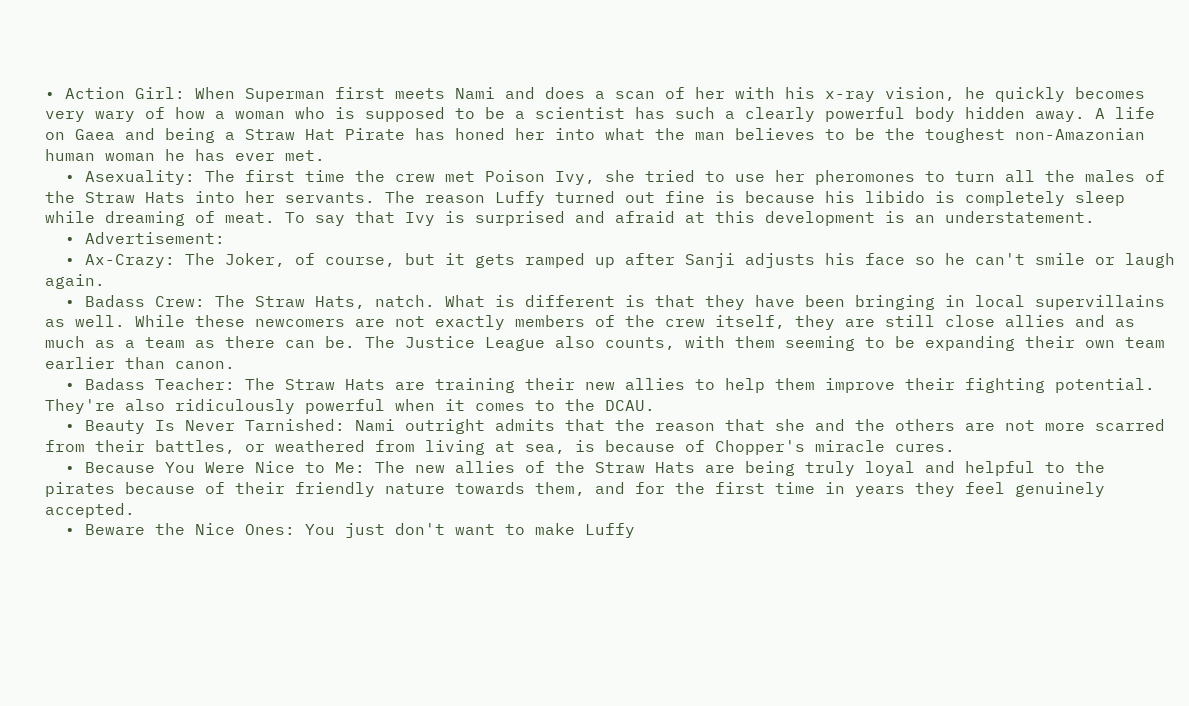• Action Girl: When Superman first meets Nami and does a scan of her with his x-ray vision, he quickly becomes very wary of how a woman who is supposed to be a scientist has such a clearly powerful body hidden away. A life on Gaea and being a Straw Hat Pirate has honed her into what the man believes to be the toughest non-Amazonian human woman he has ever met.
  • Asexuality: The first time the crew met Poison Ivy, she tried to use her pheromones to turn all the males of the Straw Hats into her servants. The reason Luffy turned out fine is because his libido is completely sleep while dreaming of meat. To say that Ivy is surprised and afraid at this development is an understatement.
  • Advertisement:
  • Ax-Crazy: The Joker, of course, but it gets ramped up after Sanji adjusts his face so he can't smile or laugh again.
  • Badass Crew: The Straw Hats, natch. What is different is that they have been bringing in local supervillains as well. While these newcomers are not exactly members of the crew itself, they are still close allies and as much as a team as there can be. The Justice League also counts, with them seeming to be expanding their own team earlier than canon.
  • Badass Teacher: The Straw Hats are training their new allies to help them improve their fighting potential. They're also ridiculously powerful when it comes to the DCAU.
  • Beauty Is Never Tarnished: Nami outright admits that the reason that she and the others are not more scarred from their battles, or weathered from living at sea, is because of Chopper's miracle cures.
  • Because You Were Nice to Me: The new allies of the Straw Hats are being truly loyal and helpful to the pirates because of their friendly nature towards them, and for the first time in years they feel genuinely accepted.
  • Beware the Nice Ones: You just don't want to make Luffy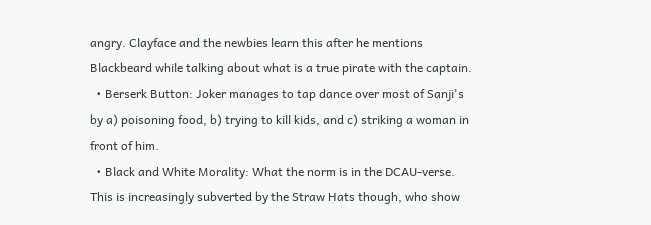angry. Clayface and the newbies learn this after he mentions Blackbeard while talking about what is a true pirate with the captain.
  • Berserk Button: Joker manages to tap dance over most of Sanji's by a) poisoning food, b) trying to kill kids, and c) striking a woman in front of him.
  • Black and White Morality: What the norm is in the DCAU-verse. This is increasingly subverted by the Straw Hats though, who show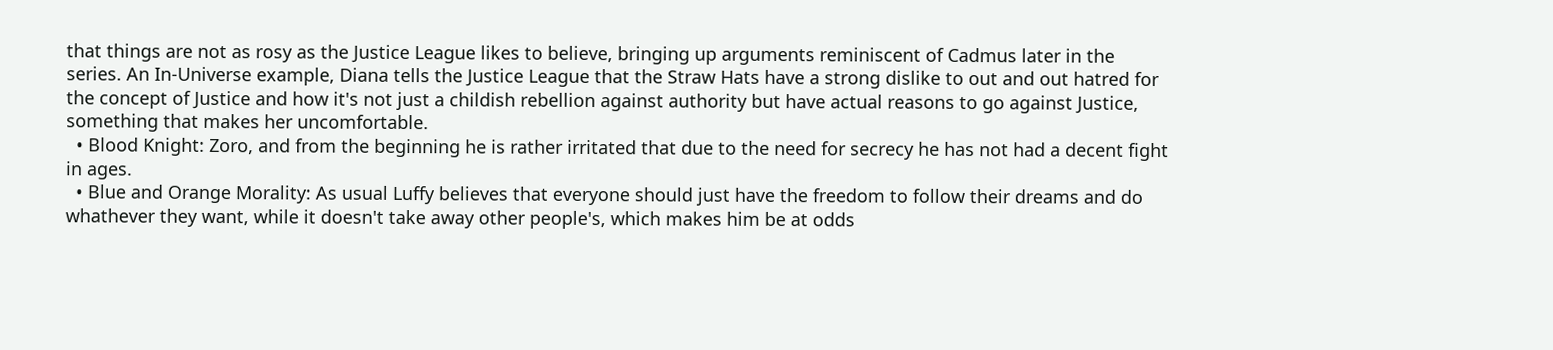that things are not as rosy as the Justice League likes to believe, bringing up arguments reminiscent of Cadmus later in the series. An In-Universe example, Diana tells the Justice League that the Straw Hats have a strong dislike to out and out hatred for the concept of Justice and how it's not just a childish rebellion against authority but have actual reasons to go against Justice, something that makes her uncomfortable.
  • Blood Knight: Zoro, and from the beginning he is rather irritated that due to the need for secrecy he has not had a decent fight in ages.
  • Blue and Orange Morality: As usual Luffy believes that everyone should just have the freedom to follow their dreams and do whathever they want, while it doesn't take away other people's, which makes him be at odds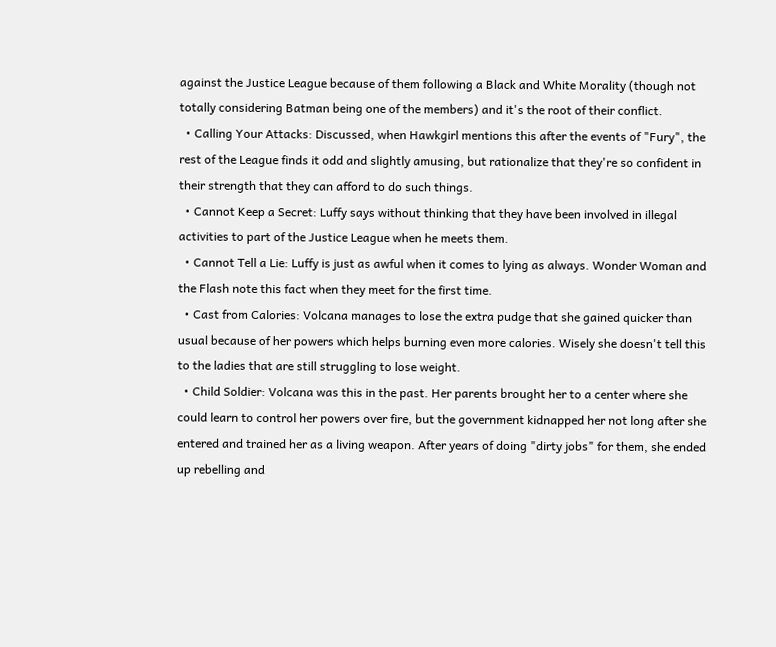against the Justice League because of them following a Black and White Morality (though not totally considering Batman being one of the members) and it's the root of their conflict.
  • Calling Your Attacks: Discussed, when Hawkgirl mentions this after the events of "Fury", the rest of the League finds it odd and slightly amusing, but rationalize that they're so confident in their strength that they can afford to do such things.
  • Cannot Keep a Secret: Luffy says without thinking that they have been involved in illegal activities to part of the Justice League when he meets them.
  • Cannot Tell a Lie: Luffy is just as awful when it comes to lying as always. Wonder Woman and the Flash note this fact when they meet for the first time.
  • Cast from Calories: Volcana manages to lose the extra pudge that she gained quicker than usual because of her powers which helps burning even more calories. Wisely she doesn't tell this to the ladies that are still struggling to lose weight.
  • Child Soldier: Volcana was this in the past. Her parents brought her to a center where she could learn to control her powers over fire, but the government kidnapped her not long after she entered and trained her as a living weapon. After years of doing "dirty jobs" for them, she ended up rebelling and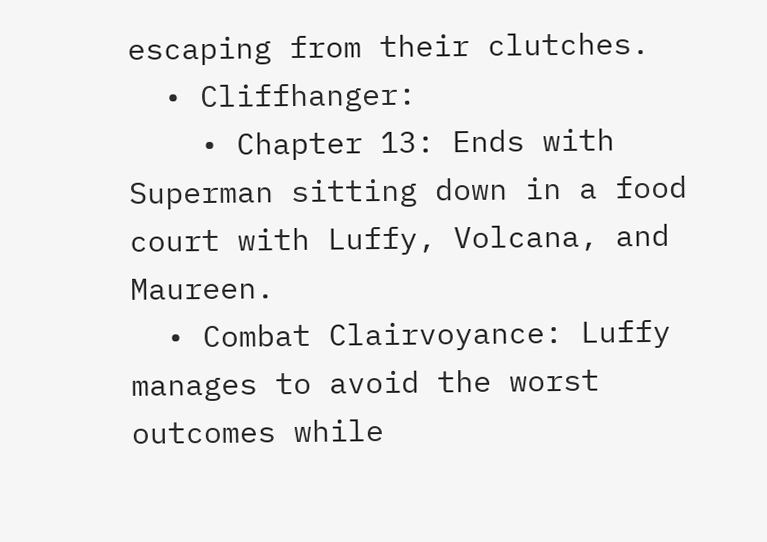escaping from their clutches.
  • Cliffhanger:
    • Chapter 13: Ends with Superman sitting down in a food court with Luffy, Volcana, and Maureen.
  • Combat Clairvoyance: Luffy manages to avoid the worst outcomes while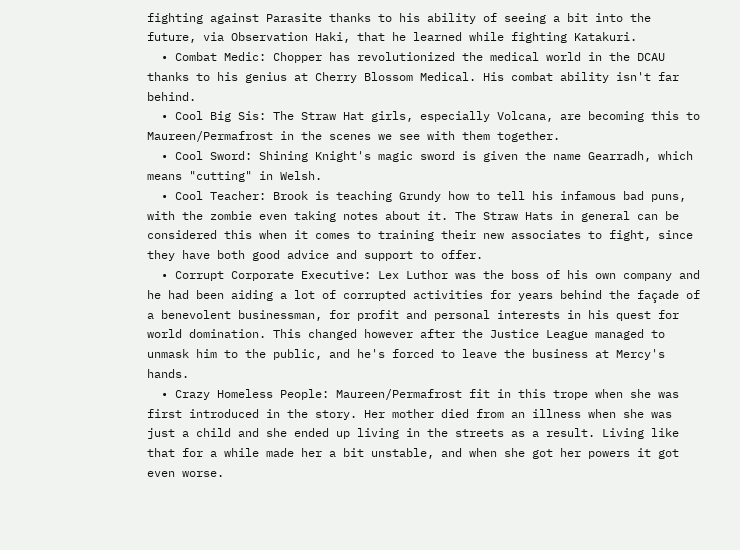fighting against Parasite thanks to his ability of seeing a bit into the future, via Observation Haki, that he learned while fighting Katakuri.
  • Combat Medic: Chopper has revolutionized the medical world in the DCAU thanks to his genius at Cherry Blossom Medical. His combat ability isn't far behind.
  • Cool Big Sis: The Straw Hat girls, especially Volcana, are becoming this to Maureen/Permafrost in the scenes we see with them together.
  • Cool Sword: Shining Knight's magic sword is given the name Gearradh, which means "cutting" in Welsh.
  • Cool Teacher: Brook is teaching Grundy how to tell his infamous bad puns, with the zombie even taking notes about it. The Straw Hats in general can be considered this when it comes to training their new associates to fight, since they have both good advice and support to offer.
  • Corrupt Corporate Executive: Lex Luthor was the boss of his own company and he had been aiding a lot of corrupted activities for years behind the façade of a benevolent businessman, for profit and personal interests in his quest for world domination. This changed however after the Justice League managed to unmask him to the public, and he's forced to leave the business at Mercy's hands.
  • Crazy Homeless People: Maureen/Permafrost fit in this trope when she was first introduced in the story. Her mother died from an illness when she was just a child and she ended up living in the streets as a result. Living like that for a while made her a bit unstable, and when she got her powers it got even worse.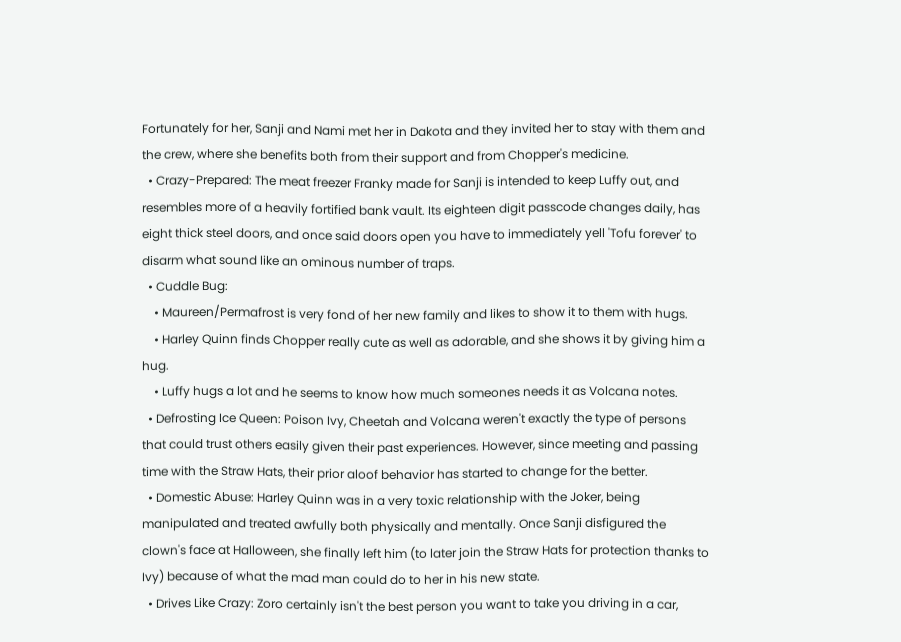Fortunately for her, Sanji and Nami met her in Dakota and they invited her to stay with them and the crew, where she benefits both from their support and from Chopper's medicine.
  • Crazy-Prepared: The meat freezer Franky made for Sanji is intended to keep Luffy out, and resembles more of a heavily fortified bank vault. Its eighteen digit passcode changes daily, has eight thick steel doors, and once said doors open you have to immediately yell 'Tofu forever' to disarm what sound like an ominous number of traps.
  • Cuddle Bug:
    • Maureen/Permafrost is very fond of her new family and likes to show it to them with hugs.
    • Harley Quinn finds Chopper really cute as well as adorable, and she shows it by giving him a hug.
    • Luffy hugs a lot and he seems to know how much someones needs it as Volcana notes.
  • Defrosting Ice Queen: Poison Ivy, Cheetah and Volcana weren't exactly the type of persons that could trust others easily given their past experiences. However, since meeting and passing time with the Straw Hats, their prior aloof behavior has started to change for the better.
  • Domestic Abuse: Harley Quinn was in a very toxic relationship with the Joker, being manipulated and treated awfully both physically and mentally. Once Sanji disfigured the clown's face at Halloween, she finally left him (to later join the Straw Hats for protection thanks to Ivy) because of what the mad man could do to her in his new state.
  • Drives Like Crazy: Zoro certainly isn't the best person you want to take you driving in a car,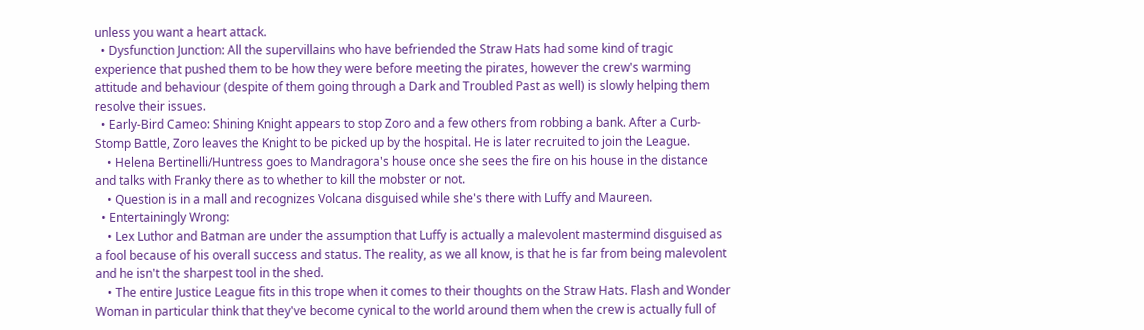unless you want a heart attack.
  • Dysfunction Junction: All the supervillains who have befriended the Straw Hats had some kind of tragic experience that pushed them to be how they were before meeting the pirates, however the crew's warming attitude and behaviour (despite of them going through a Dark and Troubled Past as well) is slowly helping them resolve their issues.
  • Early-Bird Cameo: Shining Knight appears to stop Zoro and a few others from robbing a bank. After a Curb-Stomp Battle, Zoro leaves the Knight to be picked up by the hospital. He is later recruited to join the League.
    • Helena Bertinelli/Huntress goes to Mandragora's house once she sees the fire on his house in the distance and talks with Franky there as to whether to kill the mobster or not.
    • Question is in a mall and recognizes Volcana disguised while she's there with Luffy and Maureen.
  • Entertainingly Wrong:
    • Lex Luthor and Batman are under the assumption that Luffy is actually a malevolent mastermind disguised as a fool because of his overall success and status. The reality, as we all know, is that he is far from being malevolent and he isn't the sharpest tool in the shed.
    • The entire Justice League fits in this trope when it comes to their thoughts on the Straw Hats. Flash and Wonder Woman in particular think that they've become cynical to the world around them when the crew is actually full of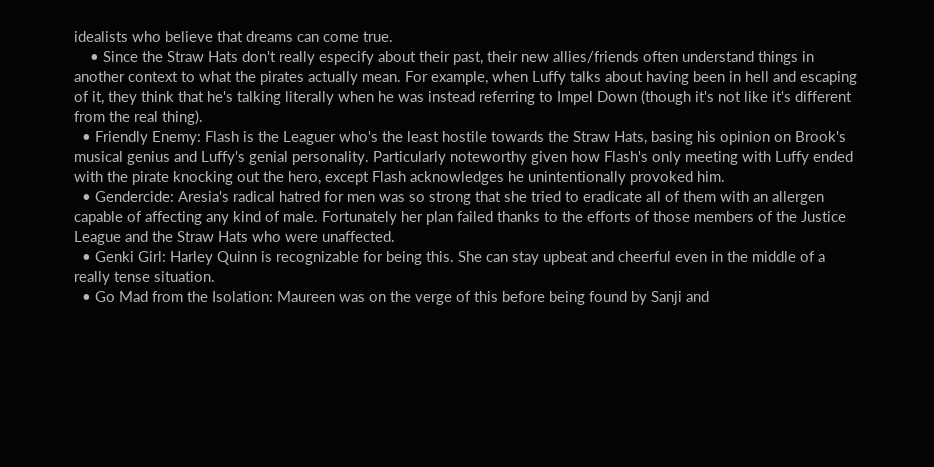idealists who believe that dreams can come true.
    • Since the Straw Hats don't really especify about their past, their new allies/friends often understand things in another context to what the pirates actually mean. For example, when Luffy talks about having been in hell and escaping of it, they think that he's talking literally when he was instead referring to Impel Down (though it's not like it's different from the real thing).
  • Friendly Enemy: Flash is the Leaguer who's the least hostile towards the Straw Hats, basing his opinion on Brook's musical genius and Luffy's genial personality. Particularly noteworthy given how Flash's only meeting with Luffy ended with the pirate knocking out the hero, except Flash acknowledges he unintentionally provoked him.
  • Gendercide: Aresia's radical hatred for men was so strong that she tried to eradicate all of them with an allergen capable of affecting any kind of male. Fortunately her plan failed thanks to the efforts of those members of the Justice League and the Straw Hats who were unaffected.
  • Genki Girl: Harley Quinn is recognizable for being this. She can stay upbeat and cheerful even in the middle of a really tense situation.
  • Go Mad from the Isolation: Maureen was on the verge of this before being found by Sanji and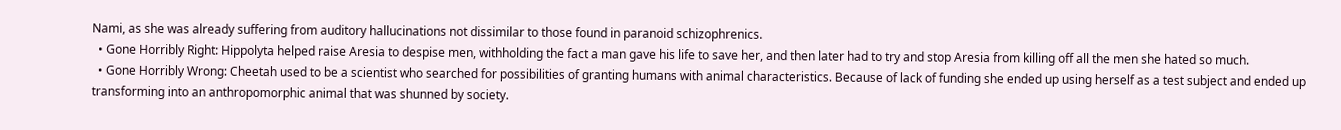Nami, as she was already suffering from auditory hallucinations not dissimilar to those found in paranoid schizophrenics.
  • Gone Horribly Right: Hippolyta helped raise Aresia to despise men, withholding the fact a man gave his life to save her, and then later had to try and stop Aresia from killing off all the men she hated so much.
  • Gone Horribly Wrong: Cheetah used to be a scientist who searched for possibilities of granting humans with animal characteristics. Because of lack of funding she ended up using herself as a test subject and ended up transforming into an anthropomorphic animal that was shunned by society.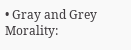• Gray and Grey Morality: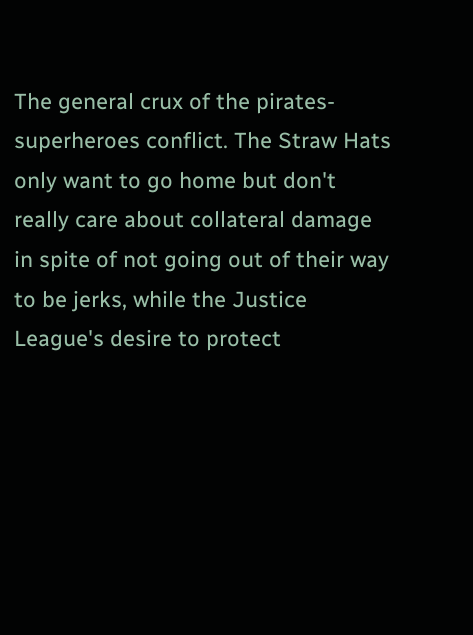The general crux of the pirates-superheroes conflict. The Straw Hats only want to go home but don't really care about collateral damage in spite of not going out of their way to be jerks, while the Justice League's desire to protect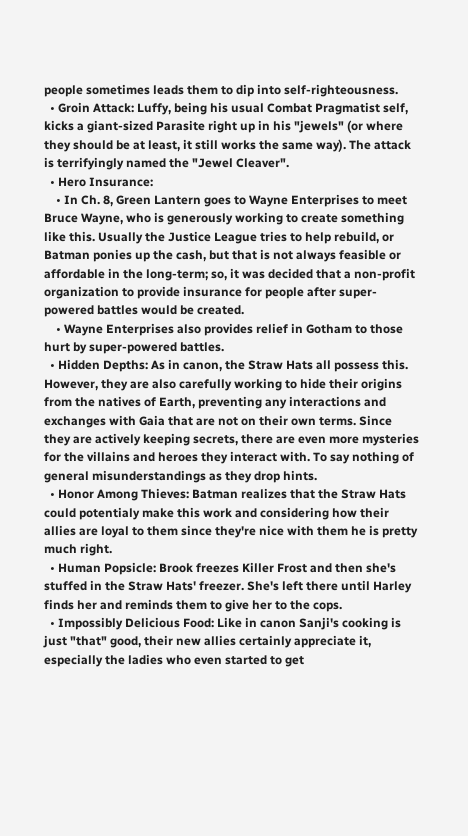people sometimes leads them to dip into self-righteousness.
  • Groin Attack: Luffy, being his usual Combat Pragmatist self, kicks a giant-sized Parasite right up in his "jewels" (or where they should be at least, it still works the same way). The attack is terrifyingly named the "Jewel Cleaver".
  • Hero Insurance:
    • In Ch. 8, Green Lantern goes to Wayne Enterprises to meet Bruce Wayne, who is generously working to create something like this. Usually the Justice League tries to help rebuild, or Batman ponies up the cash, but that is not always feasible or affordable in the long-term; so, it was decided that a non-profit organization to provide insurance for people after super-powered battles would be created.
    • Wayne Enterprises also provides relief in Gotham to those hurt by super-powered battles.
  • Hidden Depths: As in canon, the Straw Hats all possess this. However, they are also carefully working to hide their origins from the natives of Earth, preventing any interactions and exchanges with Gaia that are not on their own terms. Since they are actively keeping secrets, there are even more mysteries for the villains and heroes they interact with. To say nothing of general misunderstandings as they drop hints.
  • Honor Among Thieves: Batman realizes that the Straw Hats could potentialy make this work and considering how their allies are loyal to them since they're nice with them he is pretty much right.
  • Human Popsicle: Brook freezes Killer Frost and then she's stuffed in the Straw Hats' freezer. She's left there until Harley finds her and reminds them to give her to the cops.
  • Impossibly Delicious Food: Like in canon Sanji's cooking is just "that" good, their new allies certainly appreciate it, especially the ladies who even started to get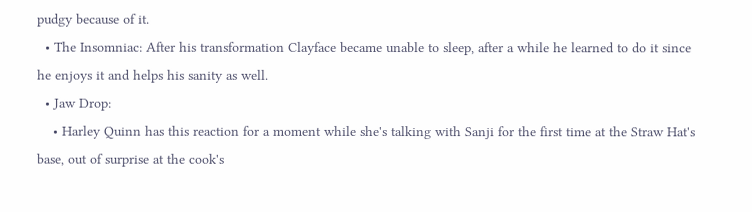pudgy because of it.
  • The Insomniac: After his transformation Clayface became unable to sleep, after a while he learned to do it since he enjoys it and helps his sanity as well.
  • Jaw Drop:
    • Harley Quinn has this reaction for a moment while she's talking with Sanji for the first time at the Straw Hat's base, out of surprise at the cook's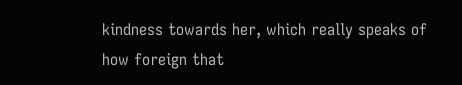kindness towards her, which really speaks of how foreign that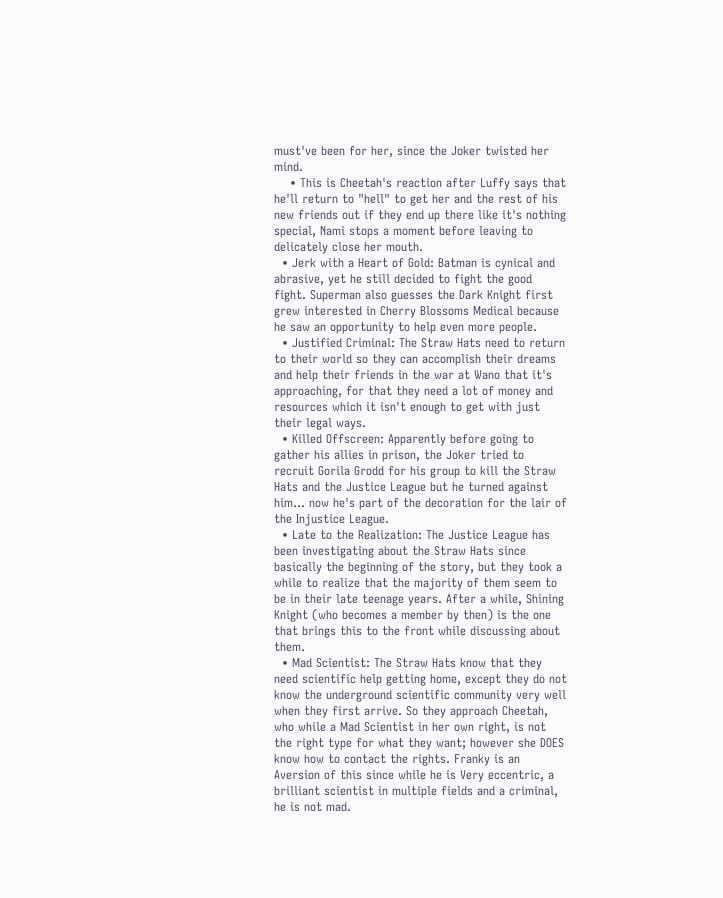must've been for her, since the Joker twisted her mind.
    • This is Cheetah's reaction after Luffy says that he'll return to "hell" to get her and the rest of his new friends out if they end up there like it's nothing special, Nami stops a moment before leaving to delicately close her mouth.
  • Jerk with a Heart of Gold: Batman is cynical and abrasive, yet he still decided to fight the good fight. Superman also guesses the Dark Knight first grew interested in Cherry Blossoms Medical because he saw an opportunity to help even more people.
  • Justified Criminal: The Straw Hats need to return to their world so they can accomplish their dreams and help their friends in the war at Wano that it's approaching, for that they need a lot of money and resources which it isn't enough to get with just their legal ways.
  • Killed Offscreen: Apparently before going to gather his allies in prison, the Joker tried to recruit Gorila Grodd for his group to kill the Straw Hats and the Justice League but he turned against him... now he's part of the decoration for the lair of the Injustice League.
  • Late to the Realization: The Justice League has been investigating about the Straw Hats since basically the beginning of the story, but they took a while to realize that the majority of them seem to be in their late teenage years. After a while, Shining Knight (who becomes a member by then) is the one that brings this to the front while discussing about them.
  • Mad Scientist: The Straw Hats know that they need scientific help getting home, except they do not know the underground scientific community very well when they first arrive. So they approach Cheetah, who while a Mad Scientist in her own right, is not the right type for what they want; however she DOES know how to contact the rights. Franky is an Aversion of this since while he is Very eccentric, a brilliant scientist in multiple fields and a criminal, he is not mad.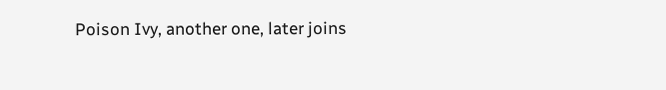Poison Ivy, another one, later joins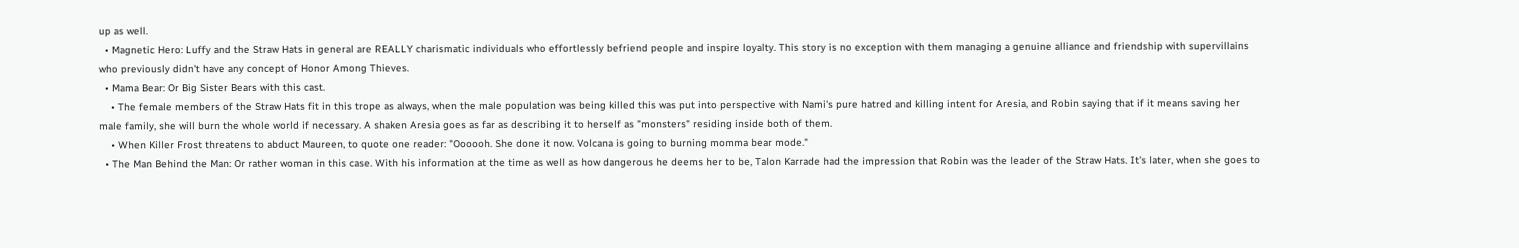up as well.
  • Magnetic Hero: Luffy and the Straw Hats in general are REALLY charismatic individuals who effortlessly befriend people and inspire loyalty. This story is no exception with them managing a genuine alliance and friendship with supervillains who previously didn't have any concept of Honor Among Thieves.
  • Mama Bear: Or Big Sister Bears with this cast.
    • The female members of the Straw Hats fit in this trope as always, when the male population was being killed this was put into perspective with Nami's pure hatred and killing intent for Aresia, and Robin saying that if it means saving her male family, she will burn the whole world if necessary. A shaken Aresia goes as far as describing it to herself as "monsters" residing inside both of them.
    • When Killer Frost threatens to abduct Maureen, to quote one reader: "Oooooh. She done it now. Volcana is going to burning momma bear mode."
  • The Man Behind the Man: Or rather woman in this case. With his information at the time as well as how dangerous he deems her to be, Talon Karrade had the impression that Robin was the leader of the Straw Hats. It's later, when she goes to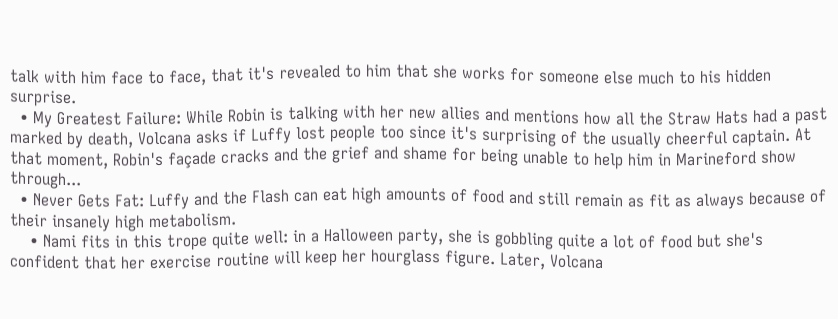talk with him face to face, that it's revealed to him that she works for someone else much to his hidden surprise.
  • My Greatest Failure: While Robin is talking with her new allies and mentions how all the Straw Hats had a past marked by death, Volcana asks if Luffy lost people too since it's surprising of the usually cheerful captain. At that moment, Robin's façade cracks and the grief and shame for being unable to help him in Marineford show through...
  • Never Gets Fat: Luffy and the Flash can eat high amounts of food and still remain as fit as always because of their insanely high metabolism.
    • Nami fits in this trope quite well: in a Halloween party, she is gobbling quite a lot of food but she's confident that her exercise routine will keep her hourglass figure. Later, Volcana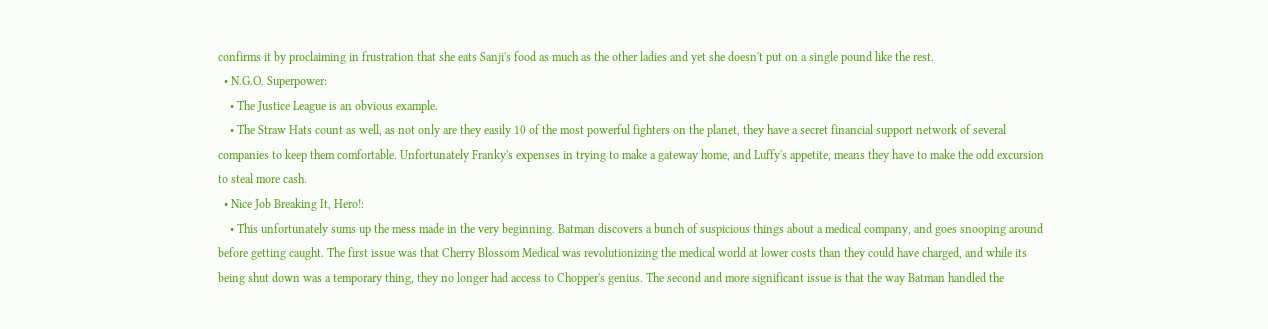confirms it by proclaiming in frustration that she eats Sanji's food as much as the other ladies and yet she doesn't put on a single pound like the rest.
  • N.G.O. Superpower:
    • The Justice League is an obvious example.
    • The Straw Hats count as well, as not only are they easily 10 of the most powerful fighters on the planet, they have a secret financial support network of several companies to keep them comfortable. Unfortunately Franky's expenses in trying to make a gateway home, and Luffy's appetite, means they have to make the odd excursion to steal more cash.
  • Nice Job Breaking It, Hero!:
    • This unfortunately sums up the mess made in the very beginning. Batman discovers a bunch of suspicious things about a medical company, and goes snooping around before getting caught. The first issue was that Cherry Blossom Medical was revolutionizing the medical world at lower costs than they could have charged, and while its being shut down was a temporary thing, they no longer had access to Chopper's genius. The second and more significant issue is that the way Batman handled the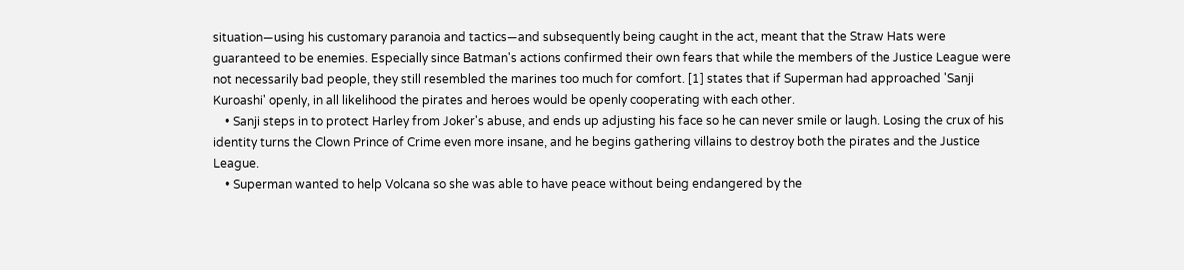situation—using his customary paranoia and tactics—and subsequently being caught in the act, meant that the Straw Hats were guaranteed to be enemies. Especially since Batman's actions confirmed their own fears that while the members of the Justice League were not necessarily bad people, they still resembled the marines too much for comfort. [1] states that if Superman had approached 'Sanji Kuroashi' openly, in all likelihood the pirates and heroes would be openly cooperating with each other.
    • Sanji steps in to protect Harley from Joker's abuse, and ends up adjusting his face so he can never smile or laugh. Losing the crux of his identity turns the Clown Prince of Crime even more insane, and he begins gathering villains to destroy both the pirates and the Justice League.
    • Superman wanted to help Volcana so she was able to have peace without being endangered by the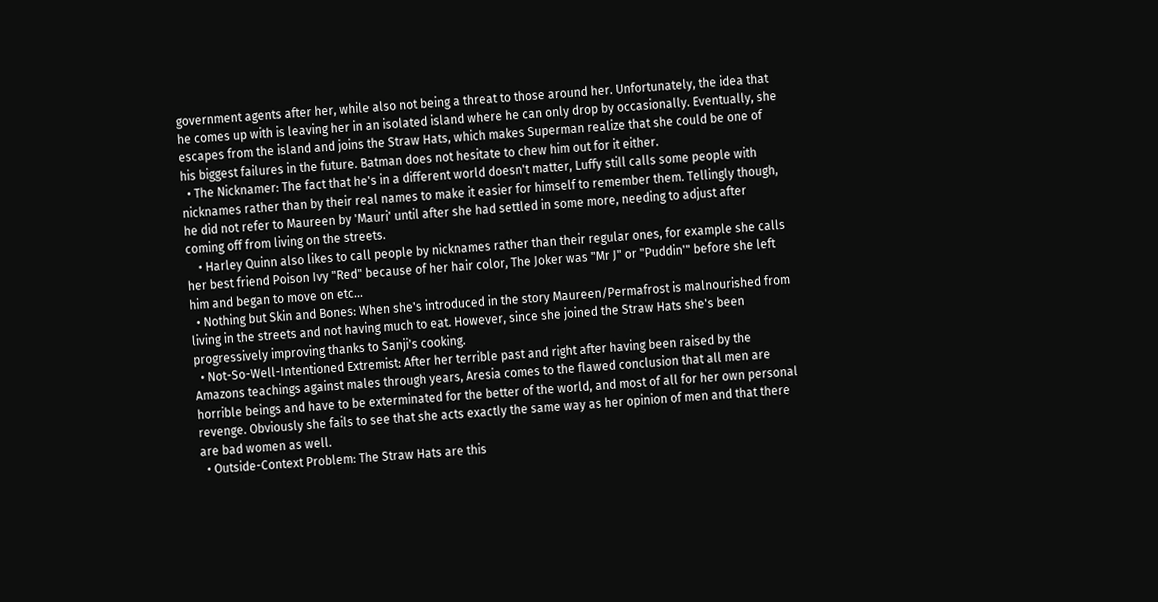government agents after her, while also not being a threat to those around her. Unfortunately, the idea that he comes up with is leaving her in an isolated island where he can only drop by occasionally. Eventually, she escapes from the island and joins the Straw Hats, which makes Superman realize that she could be one of his biggest failures in the future. Batman does not hesitate to chew him out for it either.
  • The Nicknamer: The fact that he's in a different world doesn't matter, Luffy still calls some people with nicknames rather than by their real names to make it easier for himself to remember them. Tellingly though, he did not refer to Maureen by 'Mauri' until after she had settled in some more, needing to adjust after coming off from living on the streets.
    • Harley Quinn also likes to call people by nicknames rather than their regular ones, for example she calls her best friend Poison Ivy "Red" because of her hair color, The Joker was "Mr J" or "Puddin'" before she left him and began to move on etc...
  • Nothing but Skin and Bones: When she's introduced in the story Maureen/Permafrost is malnourished from living in the streets and not having much to eat. However, since she joined the Straw Hats she's been progressively improving thanks to Sanji's cooking.
  • Not-So-Well-Intentioned Extremist: After her terrible past and right after having been raised by the Amazons teachings against males through years, Aresia comes to the flawed conclusion that all men are horrible beings and have to be exterminated for the better of the world, and most of all for her own personal revenge. Obviously she fails to see that she acts exactly the same way as her opinion of men and that there are bad women as well.
  • Outside-Context Problem: The Straw Hats are this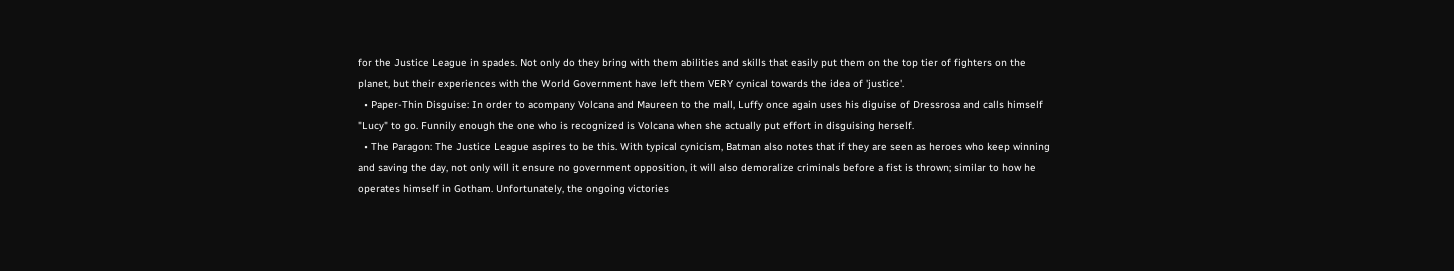for the Justice League in spades. Not only do they bring with them abilities and skills that easily put them on the top tier of fighters on the planet, but their experiences with the World Government have left them VERY cynical towards the idea of 'justice'.
  • Paper-Thin Disguise: In order to acompany Volcana and Maureen to the mall, Luffy once again uses his diguise of Dressrosa and calls himself "Lucy" to go. Funnily enough the one who is recognized is Volcana when she actually put effort in disguising herself.
  • The Paragon: The Justice League aspires to be this. With typical cynicism, Batman also notes that if they are seen as heroes who keep winning and saving the day, not only will it ensure no government opposition, it will also demoralize criminals before a fist is thrown; similar to how he operates himself in Gotham. Unfortunately, the ongoing victories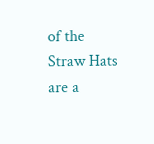of the Straw Hats are a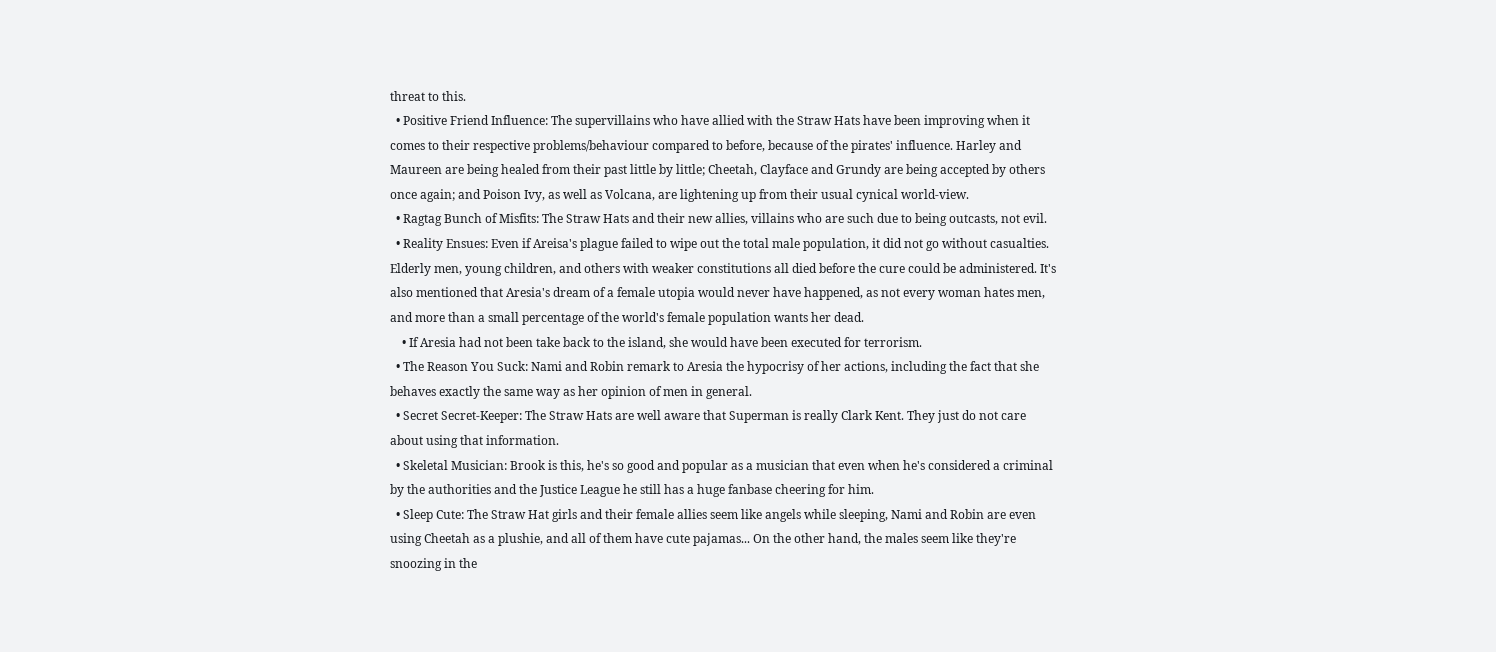threat to this.
  • Positive Friend Influence: The supervillains who have allied with the Straw Hats have been improving when it comes to their respective problems/behaviour compared to before, because of the pirates' influence. Harley and Maureen are being healed from their past little by little; Cheetah, Clayface and Grundy are being accepted by others once again; and Poison Ivy, as well as Volcana, are lightening up from their usual cynical world-view.
  • Ragtag Bunch of Misfits: The Straw Hats and their new allies, villains who are such due to being outcasts, not evil.
  • Reality Ensues: Even if Areisa's plague failed to wipe out the total male population, it did not go without casualties. Elderly men, young children, and others with weaker constitutions all died before the cure could be administered. It's also mentioned that Aresia's dream of a female utopia would never have happened, as not every woman hates men, and more than a small percentage of the world's female population wants her dead.
    • If Aresia had not been take back to the island, she would have been executed for terrorism.
  • The Reason You Suck: Nami and Robin remark to Aresia the hypocrisy of her actions, including the fact that she behaves exactly the same way as her opinion of men in general.
  • Secret Secret-Keeper: The Straw Hats are well aware that Superman is really Clark Kent. They just do not care about using that information.
  • Skeletal Musician: Brook is this, he's so good and popular as a musician that even when he's considered a criminal by the authorities and the Justice League he still has a huge fanbase cheering for him.
  • Sleep Cute: The Straw Hat girls and their female allies seem like angels while sleeping, Nami and Robin are even using Cheetah as a plushie, and all of them have cute pajamas... On the other hand, the males seem like they're snoozing in the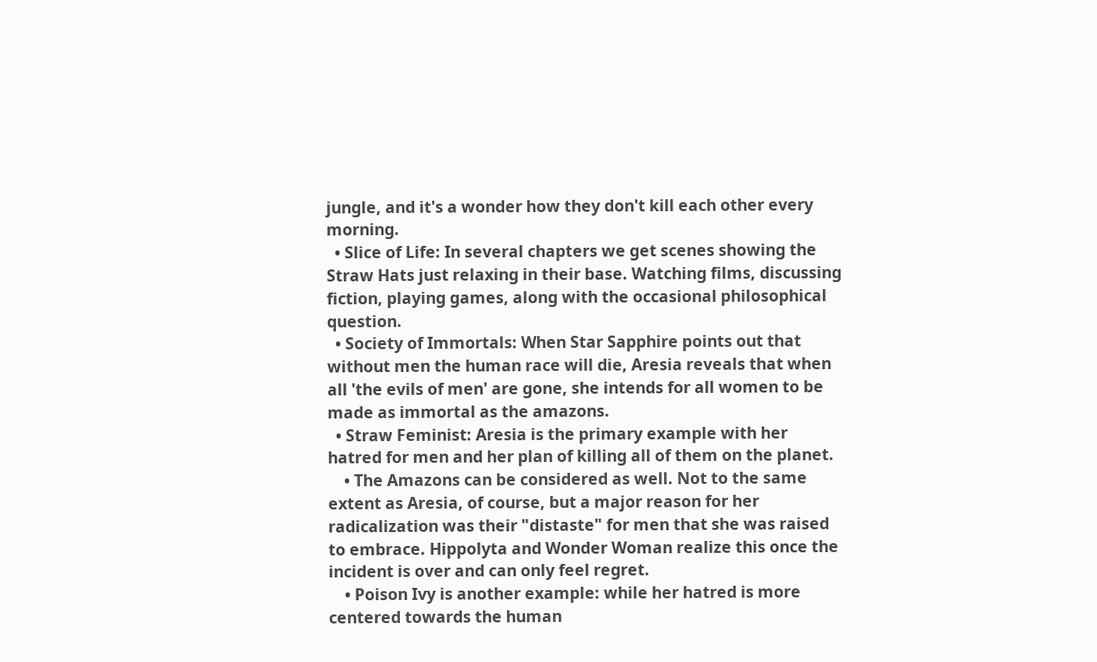jungle, and it's a wonder how they don't kill each other every morning.
  • Slice of Life: In several chapters we get scenes showing the Straw Hats just relaxing in their base. Watching films, discussing fiction, playing games, along with the occasional philosophical question.
  • Society of Immortals: When Star Sapphire points out that without men the human race will die, Aresia reveals that when all 'the evils of men' are gone, she intends for all women to be made as immortal as the amazons.
  • Straw Feminist: Aresia is the primary example with her hatred for men and her plan of killing all of them on the planet.
    • The Amazons can be considered as well. Not to the same extent as Aresia, of course, but a major reason for her radicalization was their "distaste" for men that she was raised to embrace. Hippolyta and Wonder Woman realize this once the incident is over and can only feel regret.
    • Poison Ivy is another example: while her hatred is more centered towards the human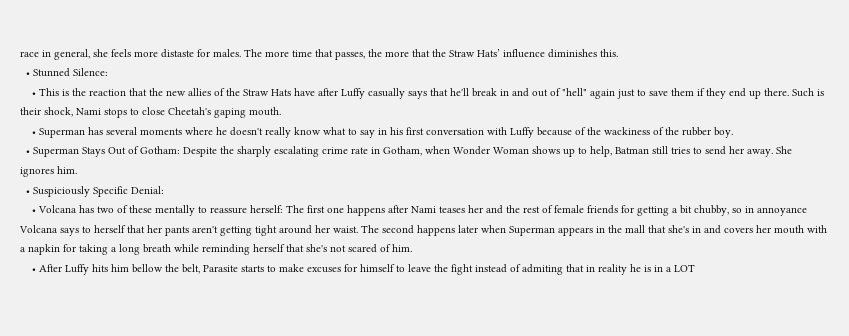race in general, she feels more distaste for males. The more time that passes, the more that the Straw Hats’ influence diminishes this.
  • Stunned Silence:
    • This is the reaction that the new allies of the Straw Hats have after Luffy casually says that he'll break in and out of "hell" again just to save them if they end up there. Such is their shock, Nami stops to close Cheetah's gaping mouth.
    • Superman has several moments where he doesn't really know what to say in his first conversation with Luffy because of the wackiness of the rubber boy.
  • Superman Stays Out of Gotham: Despite the sharply escalating crime rate in Gotham, when Wonder Woman shows up to help, Batman still tries to send her away. She ignores him.
  • Suspiciously Specific Denial:
    • Volcana has two of these mentally to reassure herself: The first one happens after Nami teases her and the rest of female friends for getting a bit chubby, so in annoyance Volcana says to herself that her pants aren't getting tight around her waist. The second happens later when Superman appears in the mall that she's in and covers her mouth with a napkin for taking a long breath while reminding herself that she's not scared of him.
    • After Luffy hits him bellow the belt, Parasite starts to make excuses for himself to leave the fight instead of admiting that in reality he is in a LOT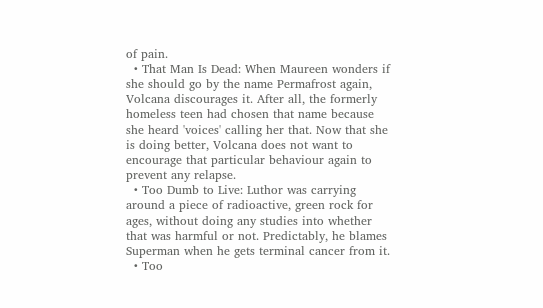of pain.
  • That Man Is Dead: When Maureen wonders if she should go by the name Permafrost again, Volcana discourages it. After all, the formerly homeless teen had chosen that name because she heard 'voices' calling her that. Now that she is doing better, Volcana does not want to encourage that particular behaviour again to prevent any relapse.
  • Too Dumb to Live: Luthor was carrying around a piece of radioactive, green rock for ages, without doing any studies into whether that was harmful or not. Predictably, he blames Superman when he gets terminal cancer from it.
  • Too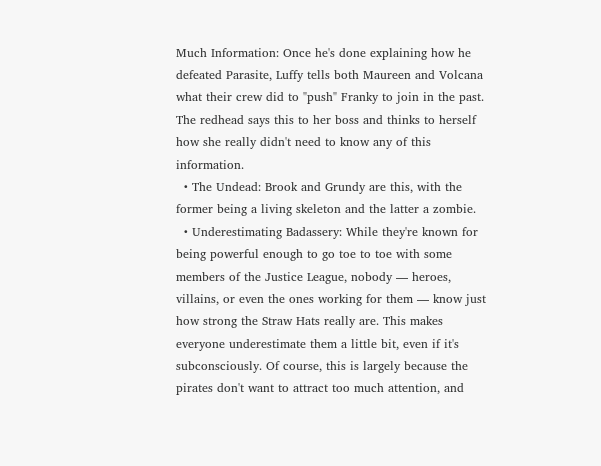Much Information: Once he's done explaining how he defeated Parasite, Luffy tells both Maureen and Volcana what their crew did to "push" Franky to join in the past. The redhead says this to her boss and thinks to herself how she really didn't need to know any of this information.
  • The Undead: Brook and Grundy are this, with the former being a living skeleton and the latter a zombie.
  • Underestimating Badassery: While they're known for being powerful enough to go toe to toe with some members of the Justice League, nobody — heroes, villains, or even the ones working for them — know just how strong the Straw Hats really are. This makes everyone underestimate them a little bit, even if it's subconsciously. Of course, this is largely because the pirates don't want to attract too much attention, and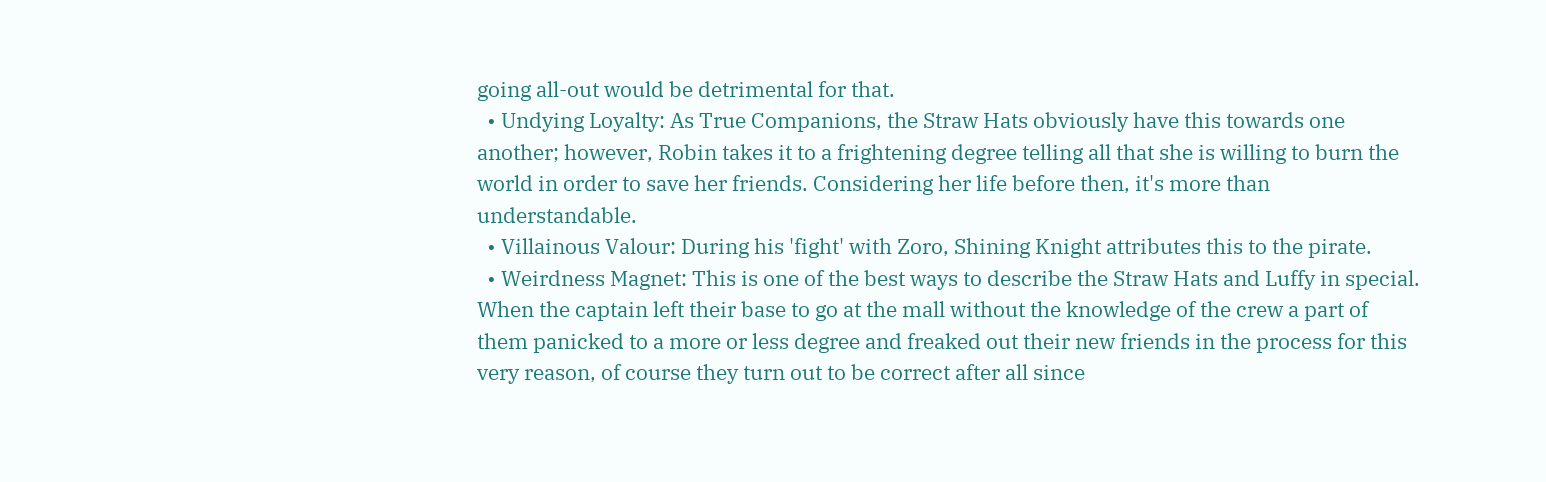going all-out would be detrimental for that.
  • Undying Loyalty: As True Companions, the Straw Hats obviously have this towards one another; however, Robin takes it to a frightening degree telling all that she is willing to burn the world in order to save her friends. Considering her life before then, it's more than understandable.
  • Villainous Valour: During his 'fight' with Zoro, Shining Knight attributes this to the pirate.
  • Weirdness Magnet: This is one of the best ways to describe the Straw Hats and Luffy in special. When the captain left their base to go at the mall without the knowledge of the crew a part of them panicked to a more or less degree and freaked out their new friends in the process for this very reason, of course they turn out to be correct after all since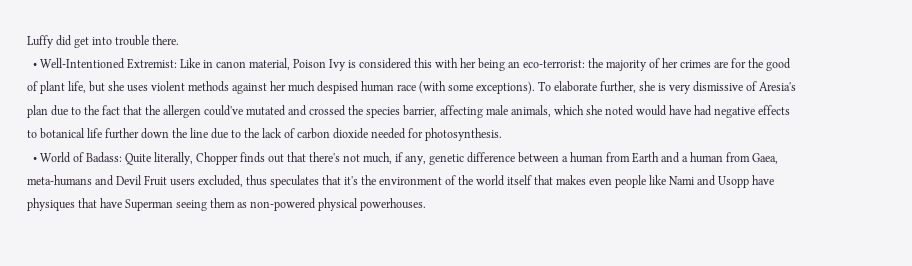Luffy did get into trouble there.
  • Well-Intentioned Extremist: Like in canon material, Poison Ivy is considered this with her being an eco-terrorist: the majority of her crimes are for the good of plant life, but she uses violent methods against her much despised human race (with some exceptions). To elaborate further, she is very dismissive of Aresia's plan due to the fact that the allergen could've mutated and crossed the species barrier, affecting male animals, which she noted would have had negative effects to botanical life further down the line due to the lack of carbon dioxide needed for photosynthesis.
  • World of Badass: Quite literally, Chopper finds out that there's not much, if any, genetic difference between a human from Earth and a human from Gaea, meta-humans and Devil Fruit users excluded, thus speculates that it's the environment of the world itself that makes even people like Nami and Usopp have physiques that have Superman seeing them as non-powered physical powerhouses.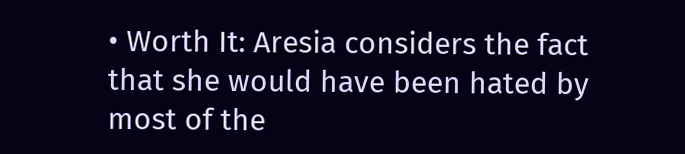• Worth It: Aresia considers the fact that she would have been hated by most of the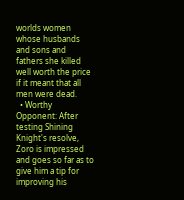worlds women whose husbands and sons and fathers she killed well worth the price if it meant that all men were dead.
  • Worthy Opponent: After testing Shining Knight's resolve, Zoro is impressed and goes so far as to give him a tip for improving his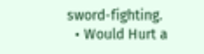sword-fighting.
  • Would Hurt a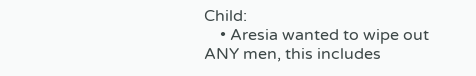Child:
    • Aresia wanted to wipe out ANY men, this includes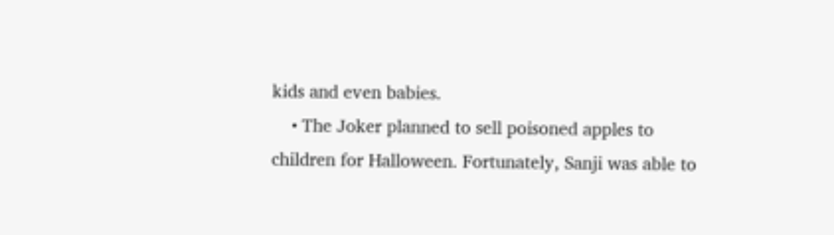kids and even babies.
    • The Joker planned to sell poisoned apples to children for Halloween. Fortunately, Sanji was able to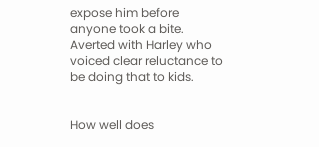expose him before anyone took a bite. Averted with Harley who voiced clear reluctance to be doing that to kids.


How well does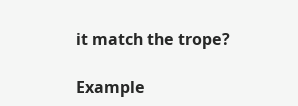it match the trope?

Example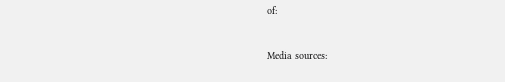of:


Media sources: